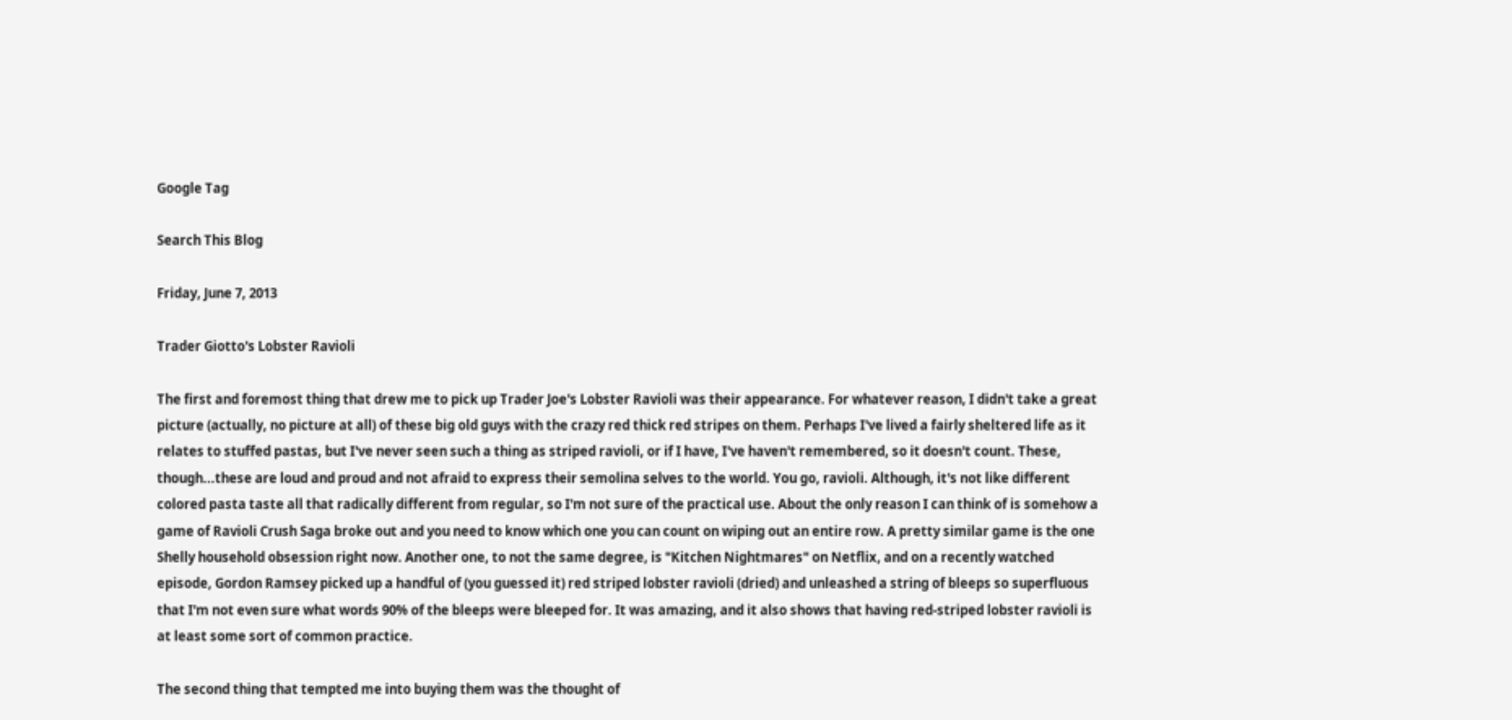Google Tag

Search This Blog

Friday, June 7, 2013

Trader Giotto's Lobster Ravioli

The first and foremost thing that drew me to pick up Trader Joe's Lobster Ravioli was their appearance. For whatever reason, I didn't take a great picture (actually, no picture at all) of these big old guys with the crazy red thick red stripes on them. Perhaps I've lived a fairly sheltered life as it relates to stuffed pastas, but I've never seen such a thing as striped ravioli, or if I have, I've haven't remembered, so it doesn't count. These, though...these are loud and proud and not afraid to express their semolina selves to the world. You go, ravioli. Although, it's not like different colored pasta taste all that radically different from regular, so I'm not sure of the practical use. About the only reason I can think of is somehow a game of Ravioli Crush Saga broke out and you need to know which one you can count on wiping out an entire row. A pretty similar game is the one Shelly household obsession right now. Another one, to not the same degree, is "Kitchen Nightmares" on Netflix, and on a recently watched episode, Gordon Ramsey picked up a handful of (you guessed it) red striped lobster ravioli (dried) and unleashed a string of bleeps so superfluous that I'm not even sure what words 90% of the bleeps were bleeped for. It was amazing, and it also shows that having red-striped lobster ravioli is at least some sort of common practice.

The second thing that tempted me into buying them was the thought of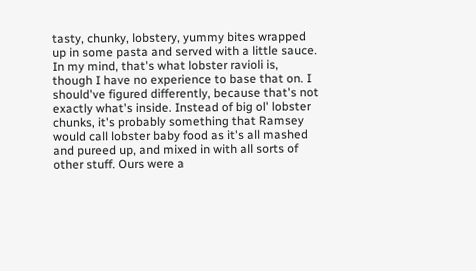tasty, chunky, lobstery, yummy bites wrapped up in some pasta and served with a little sauce. In my mind, that's what lobster ravioli is, though I have no experience to base that on. I should've figured differently, because that's not exactly what's inside. Instead of big ol' lobster chunks, it's probably something that Ramsey would call lobster baby food as it's all mashed and pureed up, and mixed in with all sorts of other stuff. Ours were a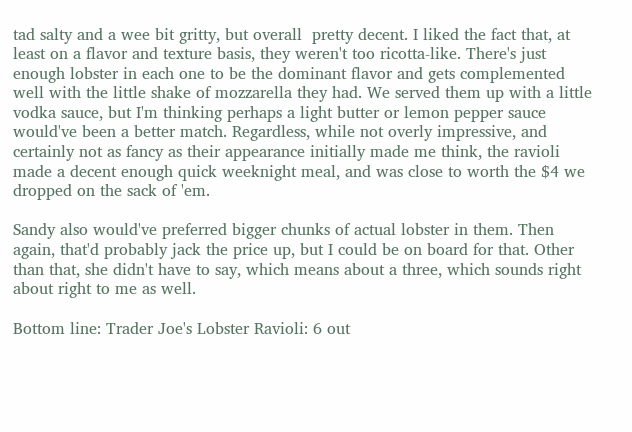tad salty and a wee bit gritty, but overall  pretty decent. I liked the fact that, at least on a flavor and texture basis, they weren't too ricotta-like. There's just enough lobster in each one to be the dominant flavor and gets complemented well with the little shake of mozzarella they had. We served them up with a little vodka sauce, but I'm thinking perhaps a light butter or lemon pepper sauce would've been a better match. Regardless, while not overly impressive, and certainly not as fancy as their appearance initially made me think, the ravioli made a decent enough quick weeknight meal, and was close to worth the $4 we dropped on the sack of 'em.

Sandy also would've preferred bigger chunks of actual lobster in them. Then again, that'd probably jack the price up, but I could be on board for that. Other than that, she didn't have to say, which means about a three, which sounds right about right to me as well.

Bottom line: Trader Joe's Lobster Ravioli: 6 out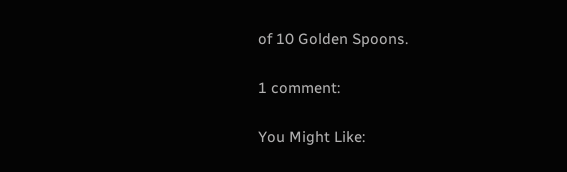of 10 Golden Spoons.

1 comment:

You Might Like: